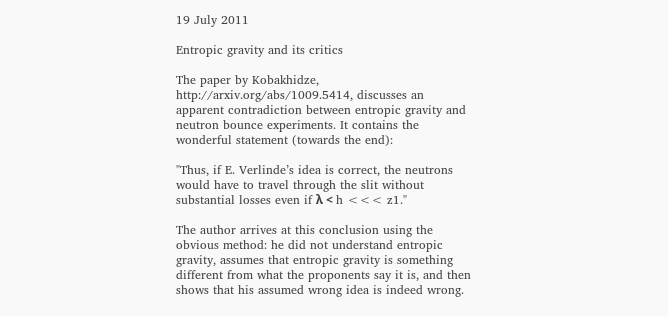19 July 2011

Entropic gravity and its critics

The paper by Kobakhidze, http://arxiv.org/abs/1009.5414, discusses an apparent contradiction between entropic gravity and neutron bounce experiments. It contains the wonderful statement (towards the end):

"Thus, if E. Verlinde’s idea is correct, the neutrons would have to travel through the slit without substantial losses even if λ < h <<< z1."

The author arrives at this conclusion using the obvious method: he did not understand entropic gravity, assumes that entropic gravity is something different from what the proponents say it is, and then shows that his assumed wrong idea is indeed wrong.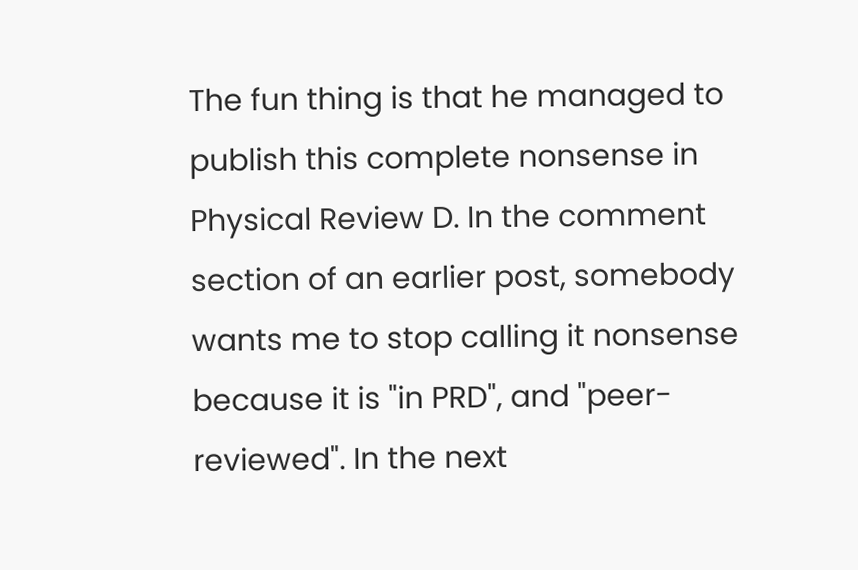The fun thing is that he managed to publish this complete nonsense in Physical Review D. In the comment section of an earlier post, somebody wants me to stop calling it nonsense because it is "in PRD", and "peer-reviewed". In the next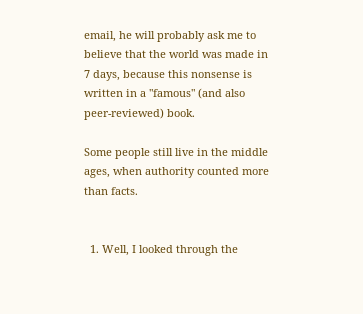email, he will probably ask me to believe that the world was made in 7 days, because this nonsense is written in a "famous" (and also peer-reviewed) book.

Some people still live in the middle ages, when authority counted more than facts.


  1. Well, I looked through the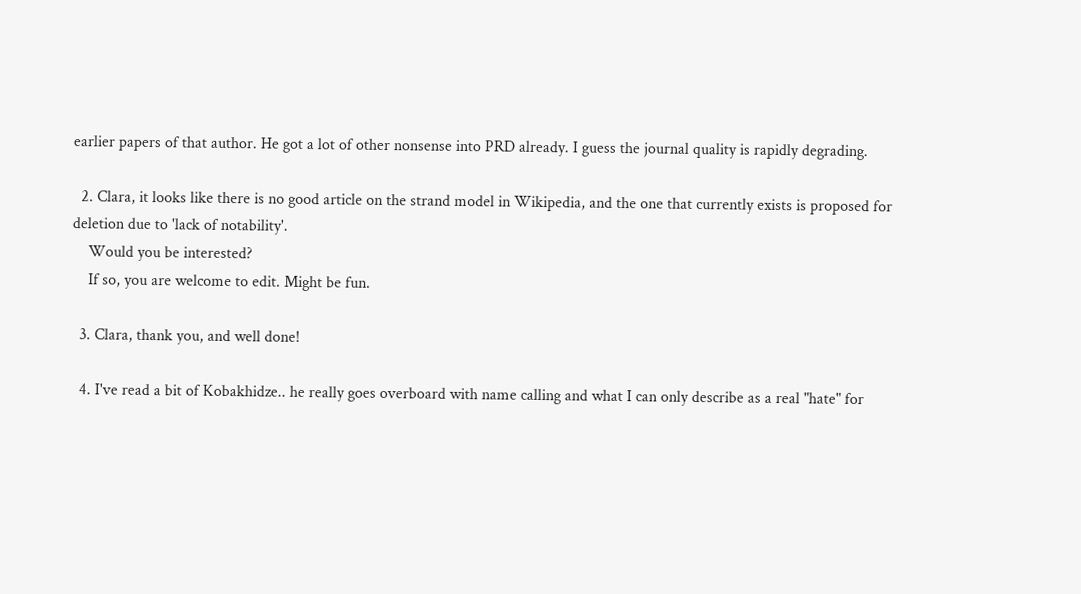earlier papers of that author. He got a lot of other nonsense into PRD already. I guess the journal quality is rapidly degrading.

  2. Clara, it looks like there is no good article on the strand model in Wikipedia, and the one that currently exists is proposed for deletion due to 'lack of notability'.
    Would you be interested?
    If so, you are welcome to edit. Might be fun.

  3. Clara, thank you, and well done!

  4. I've read a bit of Kobakhidze.. he really goes overboard with name calling and what I can only describe as a real "hate" for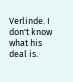Verlinde. I don't know what his deal is.